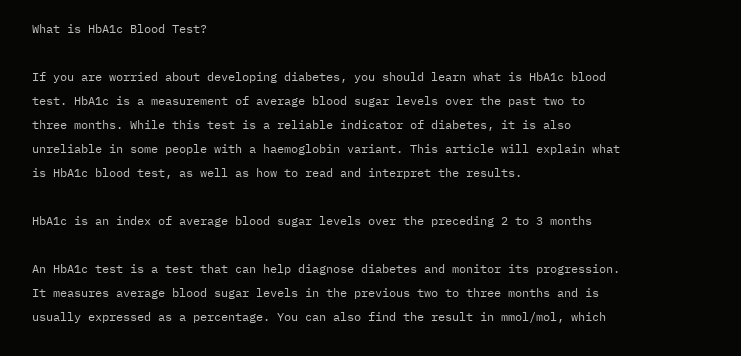What is HbA1c Blood Test?

If you are worried about developing diabetes, you should learn what is HbA1c blood test. HbA1c is a measurement of average blood sugar levels over the past two to three months. While this test is a reliable indicator of diabetes, it is also unreliable in some people with a haemoglobin variant. This article will explain what is HbA1c blood test, as well as how to read and interpret the results.

HbA1c is an index of average blood sugar levels over the preceding 2 to 3 months

An HbA1c test is a test that can help diagnose diabetes and monitor its progression. It measures average blood sugar levels in the previous two to three months and is usually expressed as a percentage. You can also find the result in mmol/mol, which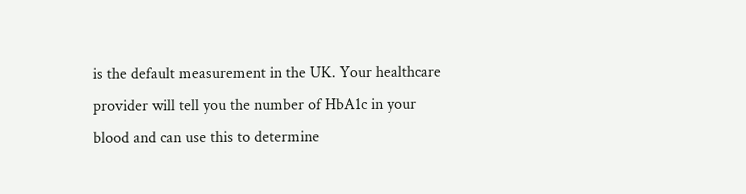is the default measurement in the UK. Your healthcare provider will tell you the number of HbA1c in your blood and can use this to determine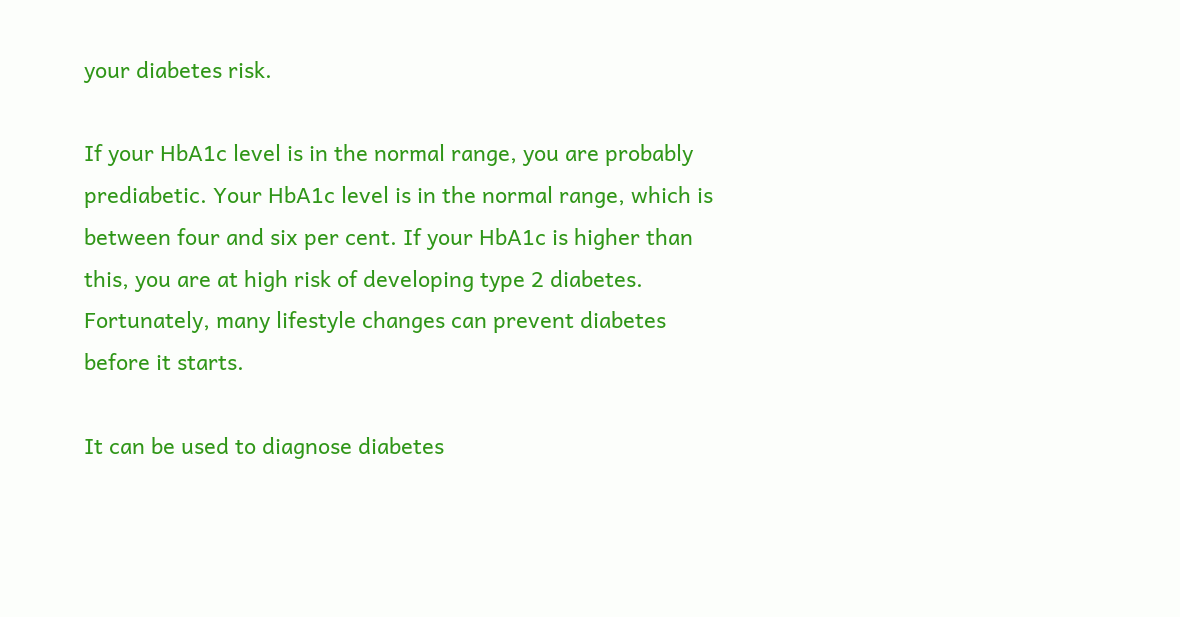your diabetes risk.

If your HbA1c level is in the normal range, you are probably prediabetic. Your HbA1c level is in the normal range, which is between four and six per cent. If your HbA1c is higher than this, you are at high risk of developing type 2 diabetes. Fortunately, many lifestyle changes can prevent diabetes before it starts.

It can be used to diagnose diabetes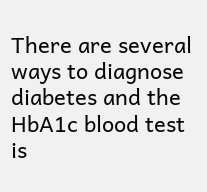There are several ways to diagnose diabetes and the HbA1c blood test is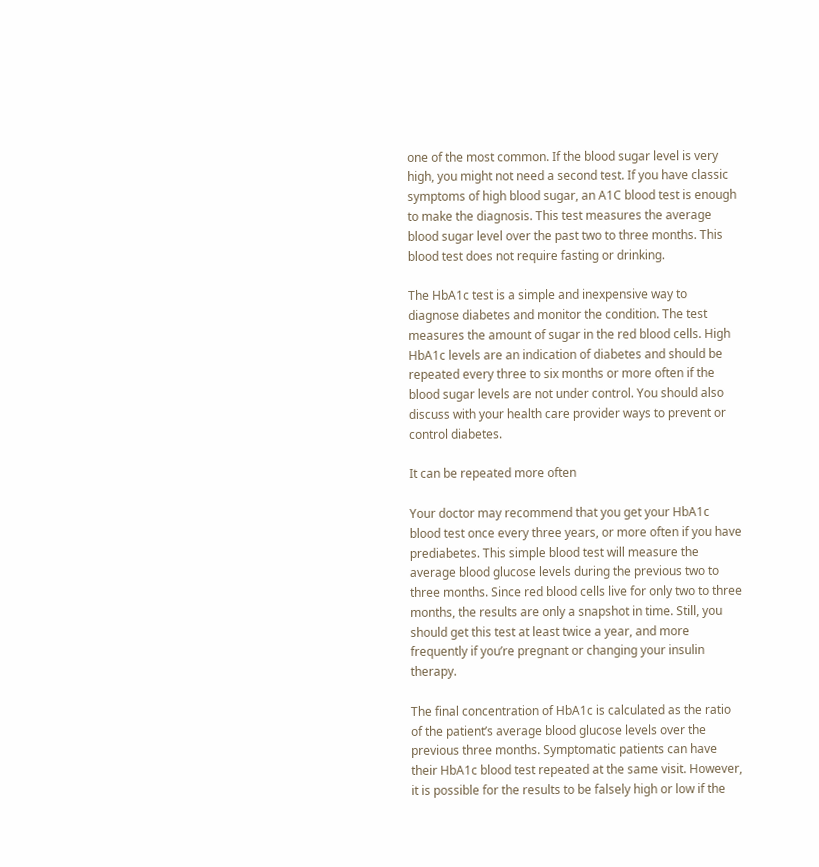one of the most common. If the blood sugar level is very high, you might not need a second test. If you have classic symptoms of high blood sugar, an A1C blood test is enough to make the diagnosis. This test measures the average blood sugar level over the past two to three months. This blood test does not require fasting or drinking.

The HbA1c test is a simple and inexpensive way to diagnose diabetes and monitor the condition. The test measures the amount of sugar in the red blood cells. High HbA1c levels are an indication of diabetes and should be repeated every three to six months or more often if the blood sugar levels are not under control. You should also discuss with your health care provider ways to prevent or control diabetes.

It can be repeated more often

Your doctor may recommend that you get your HbA1c blood test once every three years, or more often if you have prediabetes. This simple blood test will measure the average blood glucose levels during the previous two to three months. Since red blood cells live for only two to three months, the results are only a snapshot in time. Still, you should get this test at least twice a year, and more frequently if you’re pregnant or changing your insulin therapy.

The final concentration of HbA1c is calculated as the ratio of the patient’s average blood glucose levels over the previous three months. Symptomatic patients can have their HbA1c blood test repeated at the same visit. However, it is possible for the results to be falsely high or low if the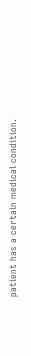patient has a certain medical condition.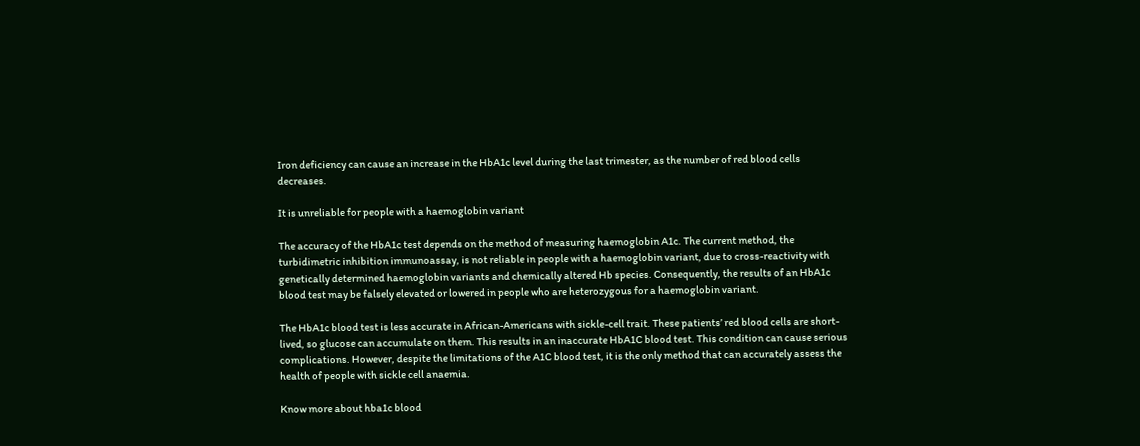Iron deficiency can cause an increase in the HbA1c level during the last trimester, as the number of red blood cells decreases.

It is unreliable for people with a haemoglobin variant

The accuracy of the HbA1c test depends on the method of measuring haemoglobin A1c. The current method, the turbidimetric inhibition immunoassay, is not reliable in people with a haemoglobin variant, due to cross-reactivity with genetically determined haemoglobin variants and chemically altered Hb species. Consequently, the results of an HbA1c blood test may be falsely elevated or lowered in people who are heterozygous for a haemoglobin variant.

The HbA1c blood test is less accurate in African-Americans with sickle-cell trait. These patients’ red blood cells are short-lived, so glucose can accumulate on them. This results in an inaccurate HbA1C blood test. This condition can cause serious complications. However, despite the limitations of the A1C blood test, it is the only method that can accurately assess the health of people with sickle cell anaemia.

Know more about hba1c blood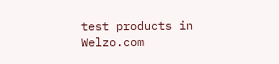test products in Welzo.com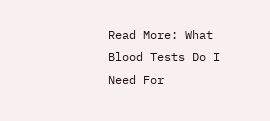Read More: What Blood Tests Do I Need For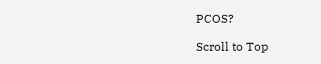PCOS?

Scroll to Top